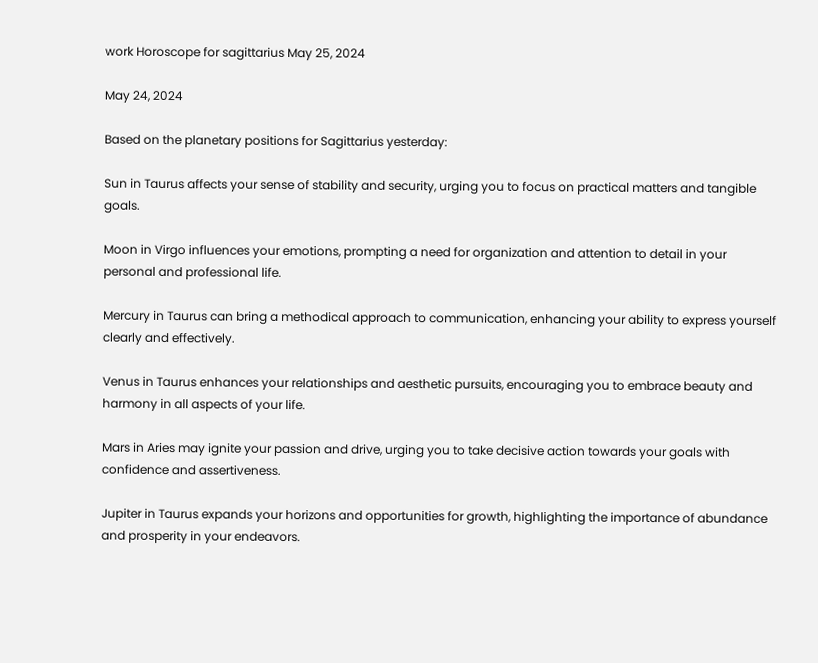work Horoscope for sagittarius May 25, 2024

May 24, 2024

Based on the planetary positions for Sagittarius yesterday:

Sun in Taurus affects your sense of stability and security, urging you to focus on practical matters and tangible goals.

Moon in Virgo influences your emotions, prompting a need for organization and attention to detail in your personal and professional life.

Mercury in Taurus can bring a methodical approach to communication, enhancing your ability to express yourself clearly and effectively.

Venus in Taurus enhances your relationships and aesthetic pursuits, encouraging you to embrace beauty and harmony in all aspects of your life.

Mars in Aries may ignite your passion and drive, urging you to take decisive action towards your goals with confidence and assertiveness.

Jupiter in Taurus expands your horizons and opportunities for growth, highlighting the importance of abundance and prosperity in your endeavors.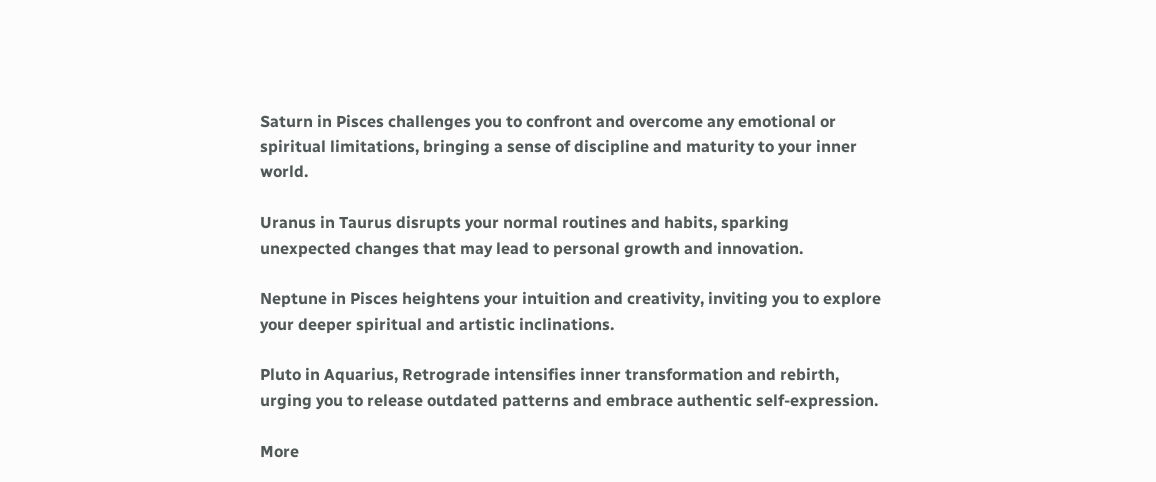Saturn in Pisces challenges you to confront and overcome any emotional or spiritual limitations, bringing a sense of discipline and maturity to your inner world.

Uranus in Taurus disrupts your normal routines and habits, sparking unexpected changes that may lead to personal growth and innovation.

Neptune in Pisces heightens your intuition and creativity, inviting you to explore your deeper spiritual and artistic inclinations.

Pluto in Aquarius, Retrograde intensifies inner transformation and rebirth, urging you to release outdated patterns and embrace authentic self-expression.

More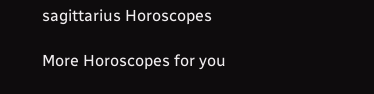sagittarius Horoscopes

More Horoscopes for you